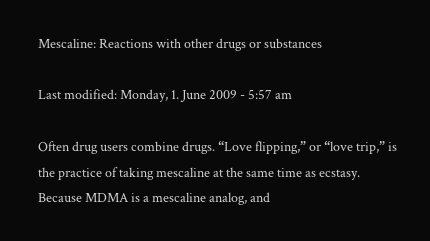Mescaline: Reactions with other drugs or substances

Last modified: Monday, 1. June 2009 - 5:57 am

Often drug users combine drugs. “Love flipping,” or “love trip,” is the practice of taking mescaline at the same time as ecstasy. Because MDMA is a mescaline analog, and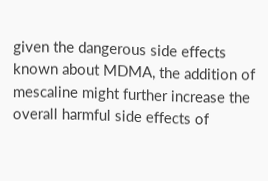given the dangerous side effects known about MDMA, the addition of mescaline might further increase the overall harmful side effects of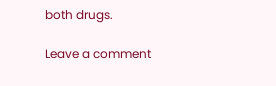both drugs.

Leave a comment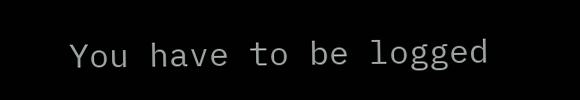You have to be logged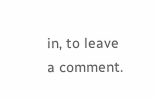in, to leave a comment.